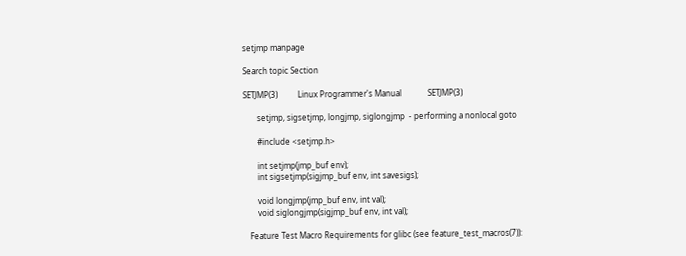setjmp manpage

Search topic Section

SETJMP(3)          Linux Programmer's Manual             SETJMP(3)

       setjmp, sigsetjmp, longjmp, siglongjmp  - performing a nonlocal goto

       #include <setjmp.h>

       int setjmp(jmp_buf env);
       int sigsetjmp(sigjmp_buf env, int savesigs);

       void longjmp(jmp_buf env, int val);
       void siglongjmp(sigjmp_buf env, int val);

   Feature Test Macro Requirements for glibc (see feature_test_macros(7)):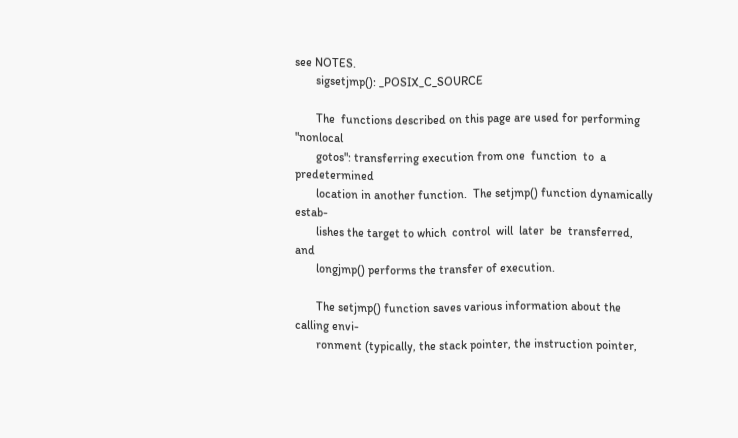see NOTES.
       sigsetjmp(): _POSIX_C_SOURCE

       The  functions described on this page are used for performing "nonlocal
       gotos": transferring execution from one  function  to  a  predetermined
       location in another function.  The setjmp() function dynamically estab-
       lishes the target to which  control  will  later  be  transferred,  and
       longjmp() performs the transfer of execution.

       The setjmp() function saves various information about the calling envi-
       ronment (typically, the stack pointer, the instruction pointer,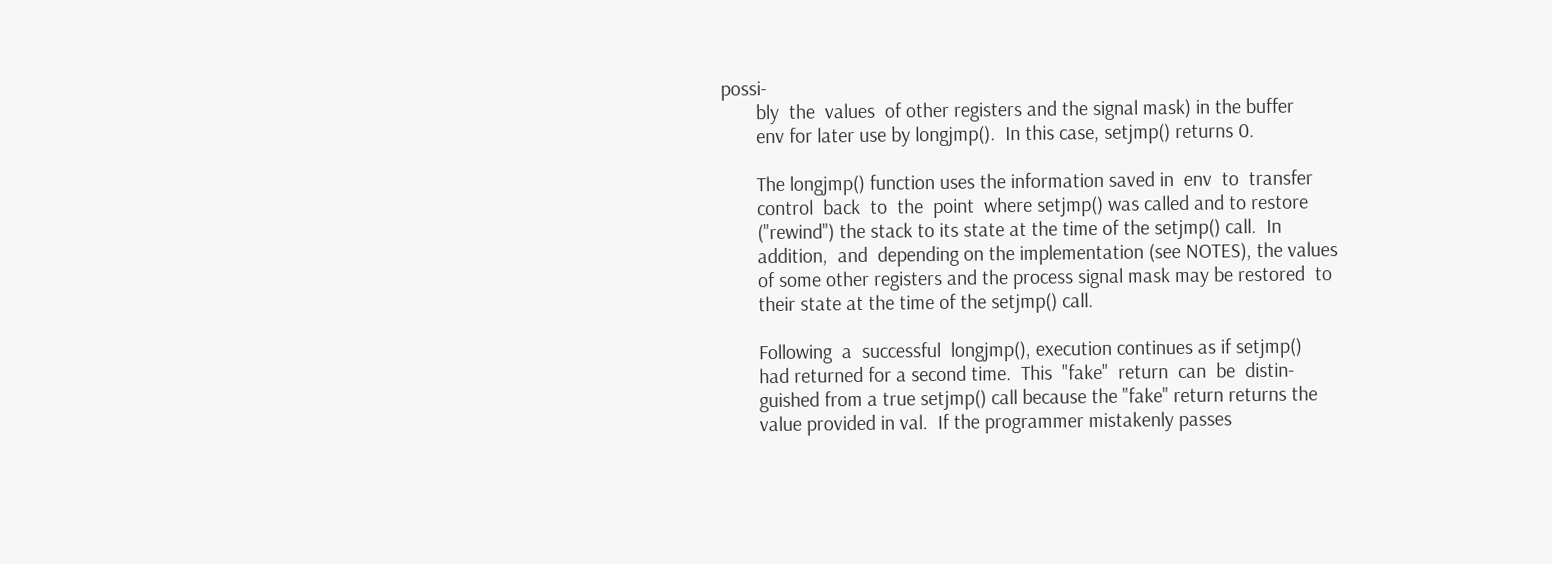possi-
       bly  the  values  of other registers and the signal mask) in the buffer
       env for later use by longjmp().  In this case, setjmp() returns 0.

       The longjmp() function uses the information saved in  env  to  transfer
       control  back  to  the  point  where setjmp() was called and to restore
       ("rewind") the stack to its state at the time of the setjmp() call.  In
       addition,  and  depending on the implementation (see NOTES), the values
       of some other registers and the process signal mask may be restored  to
       their state at the time of the setjmp() call.

       Following  a  successful  longjmp(), execution continues as if setjmp()
       had returned for a second time.  This  "fake"  return  can  be  distin-
       guished from a true setjmp() call because the "fake" return returns the
       value provided in val.  If the programmer mistakenly passes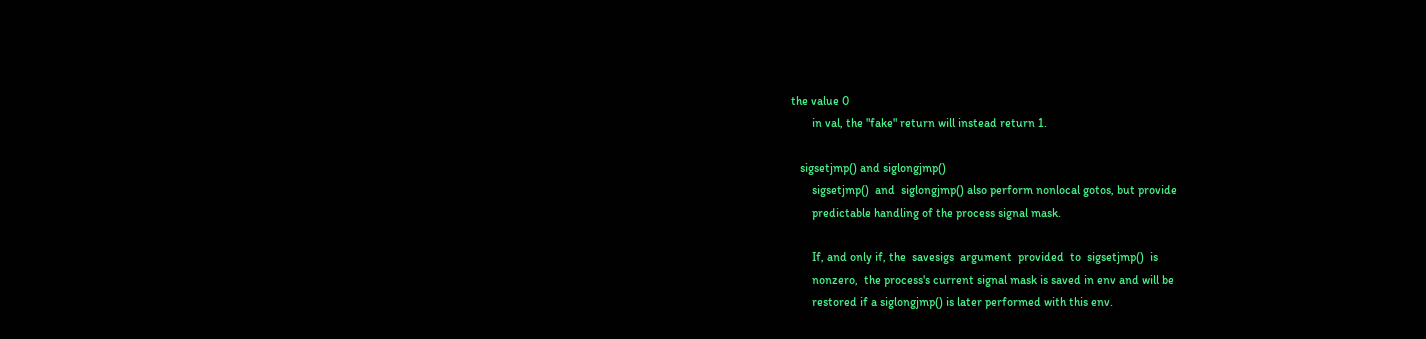the value 0
       in val, the "fake" return will instead return 1.

   sigsetjmp() and siglongjmp()
       sigsetjmp()  and  siglongjmp() also perform nonlocal gotos, but provide
       predictable handling of the process signal mask.

       If, and only if, the  savesigs  argument  provided  to  sigsetjmp()  is
       nonzero,  the process's current signal mask is saved in env and will be
       restored if a siglongjmp() is later performed with this env.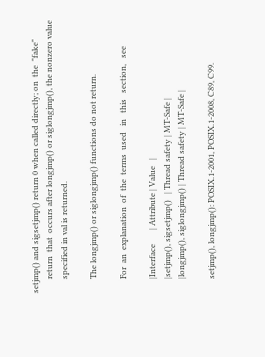setjmp() and sigsetjmp() return 0 when called directly; on  the  "fake"
       return  that  occurs after longjmp() or siglongjmp(), the nonzero value
       specified in val is returned.

       The longjmp() or siglongjmp() functions do not return.

       For  an  explanation  of  the  terms  used   in   this   section,   see

       |Interface       | Attribute | Value   |
       |setjmp(), sigsetjmp()   | Thread safety | MT-Safe |
       |longjmp(), siglongjmp() | Thread safety | MT-Safe |

       setjmp(), longjmp(): POSIX.1-2001, POSIX.1-2008, C89, C99.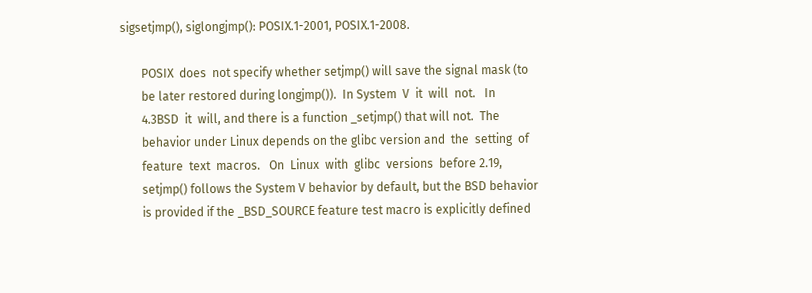sigsetjmp(), siglongjmp(): POSIX.1-2001, POSIX.1-2008.

       POSIX  does  not specify whether setjmp() will save the signal mask (to
       be later restored during longjmp()).  In System  V  it  will  not.   In
       4.3BSD  it  will, and there is a function _setjmp() that will not.  The
       behavior under Linux depends on the glibc version and  the  setting  of
       feature  text  macros.   On  Linux  with  glibc  versions  before 2.19,
       setjmp() follows the System V behavior by default, but the BSD behavior
       is provided if the _BSD_SOURCE feature test macro is explicitly defined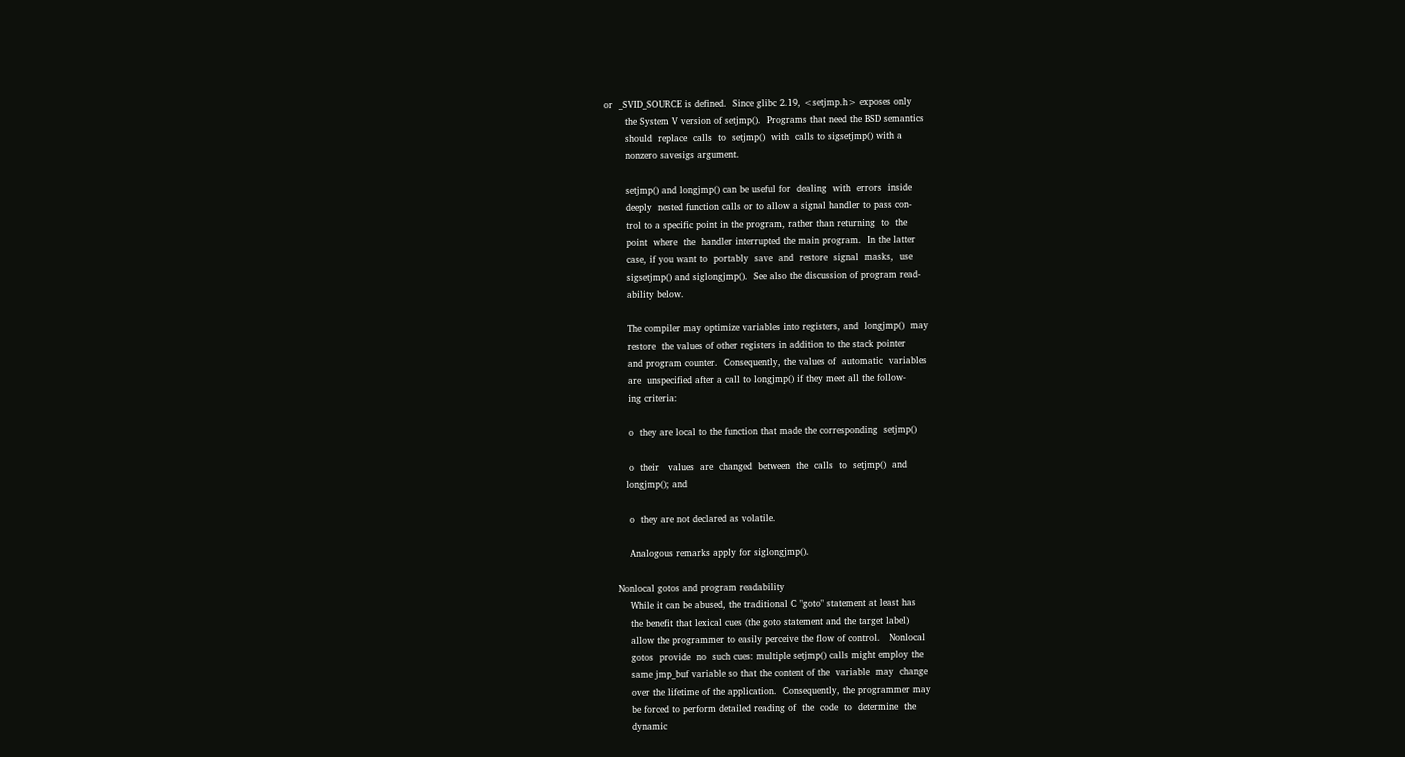or  _SVID_SOURCE is defined.  Since glibc 2.19, <setjmp.h> exposes only
       the System V version of setjmp().  Programs that need the BSD semantics
       should  replace  calls  to  setjmp()  with  calls to sigsetjmp() with a
       nonzero savesigs argument.

       setjmp() and longjmp() can be useful for  dealing  with  errors  inside
       deeply  nested function calls or to allow a signal handler to pass con-
       trol to a specific point in the program, rather than returning  to  the
       point  where  the  handler interrupted the main program.  In the latter
       case, if you want to  portably  save  and  restore  signal  masks,  use
       sigsetjmp() and siglongjmp().  See also the discussion of program read-
       ability below.

       The compiler may optimize variables into registers, and  longjmp()  may
       restore  the values of other registers in addition to the stack pointer
       and program counter.  Consequently, the values of  automatic  variables
       are  unspecified after a call to longjmp() if they meet all the follow-
       ing criteria:

       o  they are local to the function that made the corresponding  setjmp()

       o  their   values  are  changed  between  the  calls  to  setjmp()  and
      longjmp(); and

       o  they are not declared as volatile.

       Analogous remarks apply for siglongjmp().

   Nonlocal gotos and program readability
       While it can be abused, the traditional C "goto" statement at least has
       the benefit that lexical cues (the goto statement and the target label)
       allow the programmer to easily perceive the flow of control.   Nonlocal
       gotos  provide  no  such cues: multiple setjmp() calls might employ the
       same jmp_buf variable so that the content of the  variable  may  change
       over the lifetime of the application.  Consequently, the programmer may
       be forced to perform detailed reading of  the  code  to  determine  the
       dynamic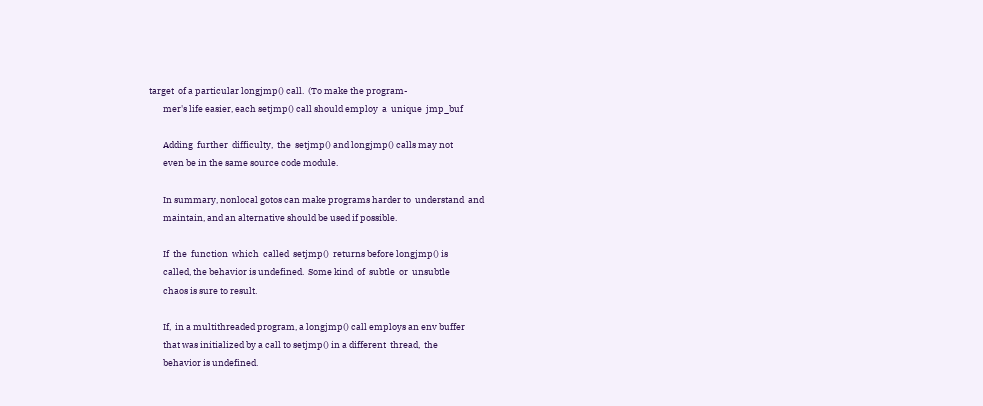target  of a particular longjmp() call.  (To make the program-
       mer's life easier, each setjmp() call should employ  a  unique  jmp_buf

       Adding  further  difficulty,  the  setjmp() and longjmp() calls may not
       even be in the same source code module.

       In summary, nonlocal gotos can make programs harder to  understand  and
       maintain, and an alternative should be used if possible.

       If  the  function  which  called  setjmp()  returns before longjmp() is
       called, the behavior is undefined.  Some kind  of  subtle  or  unsubtle
       chaos is sure to result.

       If,  in a multithreaded program, a longjmp() call employs an env buffer
       that was initialized by a call to setjmp() in a different  thread,  the
       behavior is undefined.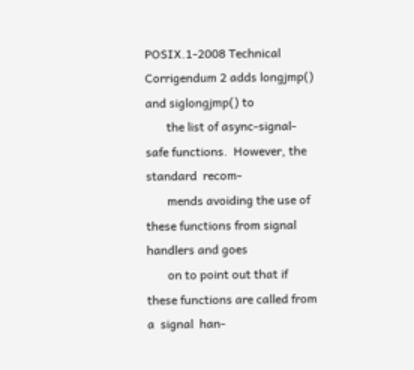POSIX.1-2008 Technical Corrigendum 2 adds longjmp() and siglongjmp() to
       the list of async-signal-safe functions.  However, the standard  recom-
       mends avoiding the use of these functions from signal handlers and goes
       on to point out that if these functions are called from a  signal  han-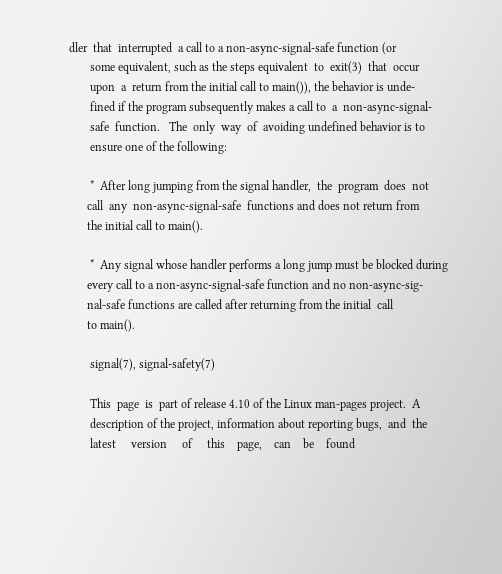dler  that  interrupted  a call to a non-async-signal-safe function (or
       some equivalent, such as the steps equivalent  to  exit(3)  that  occur
       upon  a  return from the initial call to main()), the behavior is unde-
       fined if the program subsequently makes a call to  a  non-async-signal-
       safe  function.   The  only  way  of  avoiding undefined behavior is to
       ensure one of the following:

       *  After long jumping from the signal handler,  the  program  does  not
      call  any  non-async-signal-safe  functions and does not return from
      the initial call to main().

       *  Any signal whose handler performs a long jump must be blocked during
      every call to a non-async-signal-safe function and no non-async-sig-
      nal-safe functions are called after returning from the initial  call
      to main().

       signal(7), signal-safety(7)

       This  page  is  part of release 4.10 of the Linux man-pages project.  A
       description of the project, information about reporting bugs,  and  the
       latest     version     of     this    page,    can    be    found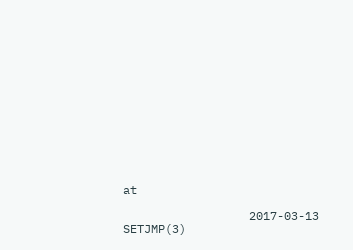at

                  2017-03-13                 SETJMP(3)